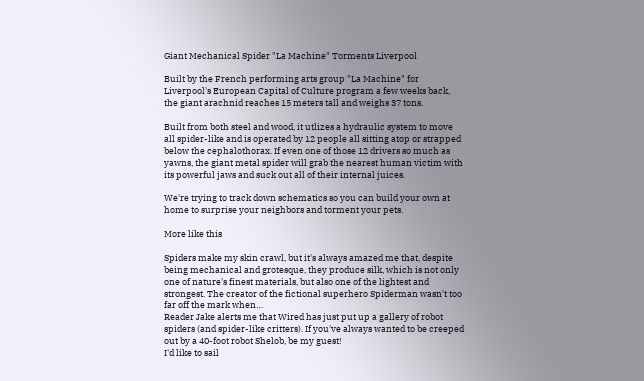Giant Mechanical Spider "La Machine" Torments Liverpool

Built by the French performing arts group "La Machine" for Liverpool's European Capital of Culture program a few weeks back, the giant arachnid reaches 15 meters tall and weighs 37 tons.

Built from both steel and wood, it utlizes a hydraulic system to move all spider-like and is operated by 12 people all sitting atop or strapped below the cephalothorax. If even one of those 12 drivers so much as yawns, the giant metal spider will grab the nearest human victim with its powerful jaws and suck out all of their internal juices.

We're trying to track down schematics so you can build your own at home to surprise your neighbors and torment your pets.

More like this

Spiders make my skin crawl, but it's always amazed me that, despite being mechanical and grotesque, they produce silk, which is not only one of nature's finest materials, but also one of the lightest and strongest. The creator of the fictional superhero Spiderman wasn't too far off the mark when…
Reader Jake alerts me that Wired has just put up a gallery of robot spiders (and spider-like critters). If you've always wanted to be creeped out by a 40-foot robot Shelob, be my guest!
I'd like to sail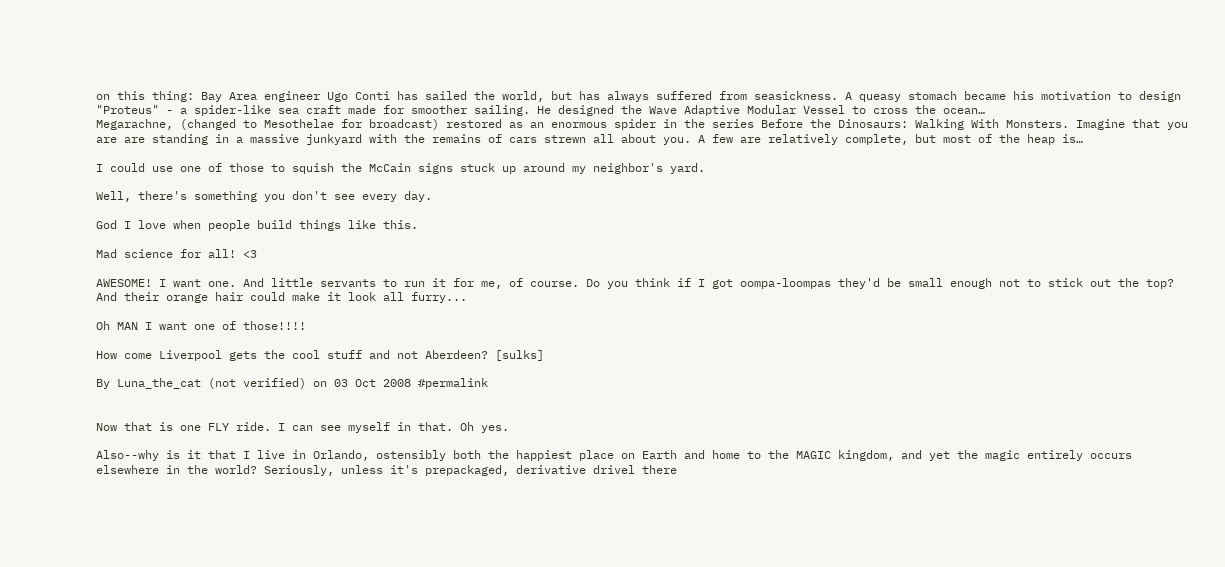on this thing: Bay Area engineer Ugo Conti has sailed the world, but has always suffered from seasickness. A queasy stomach became his motivation to design "Proteus" - a spider-like sea craft made for smoother sailing. He designed the Wave Adaptive Modular Vessel to cross the ocean…
Megarachne, (changed to Mesothelae for broadcast) restored as an enormous spider in the series Before the Dinosaurs: Walking With Monsters. Imagine that you are are standing in a massive junkyard with the remains of cars strewn all about you. A few are relatively complete, but most of the heap is…

I could use one of those to squish the McCain signs stuck up around my neighbor's yard.

Well, there's something you don't see every day.

God I love when people build things like this.

Mad science for all! <3

AWESOME! I want one. And little servants to run it for me, of course. Do you think if I got oompa-loompas they'd be small enough not to stick out the top? And their orange hair could make it look all furry...

Oh MAN I want one of those!!!!

How come Liverpool gets the cool stuff and not Aberdeen? [sulks]

By Luna_the_cat (not verified) on 03 Oct 2008 #permalink


Now that is one FLY ride. I can see myself in that. Oh yes.

Also--why is it that I live in Orlando, ostensibly both the happiest place on Earth and home to the MAGIC kingdom, and yet the magic entirely occurs elsewhere in the world? Seriously, unless it's prepackaged, derivative drivel there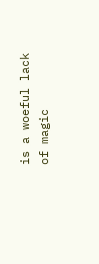is a woeful lack of magic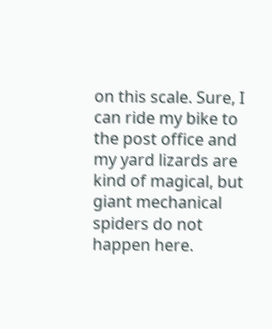on this scale. Sure, I can ride my bike to the post office and my yard lizards are kind of magical, but giant mechanical spiders do not happen here.